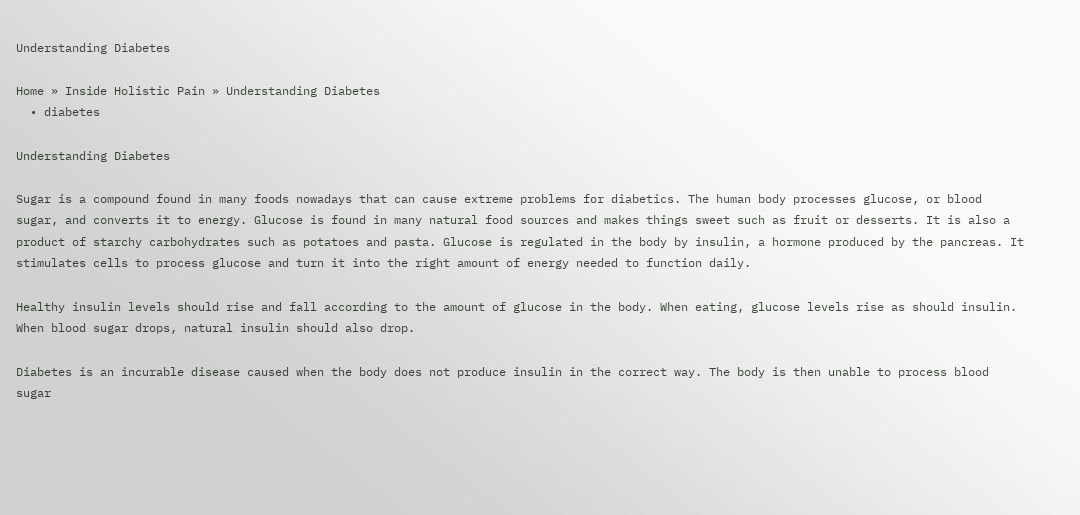Understanding Diabetes

Home » Inside Holistic Pain » Understanding Diabetes
  • diabetes

Understanding Diabetes

Sugar is a compound found in many foods nowadays that can cause extreme problems for diabetics. The human body processes glucose, or blood sugar, and converts it to energy. Glucose is found in many natural food sources and makes things sweet such as fruit or desserts. It is also a product of starchy carbohydrates such as potatoes and pasta. Glucose is regulated in the body by insulin, a hormone produced by the pancreas. It stimulates cells to process glucose and turn it into the right amount of energy needed to function daily.

Healthy insulin levels should rise and fall according to the amount of glucose in the body. When eating, glucose levels rise as should insulin. When blood sugar drops, natural insulin should also drop.

Diabetes is an incurable disease caused when the body does not produce insulin in the correct way. The body is then unable to process blood sugar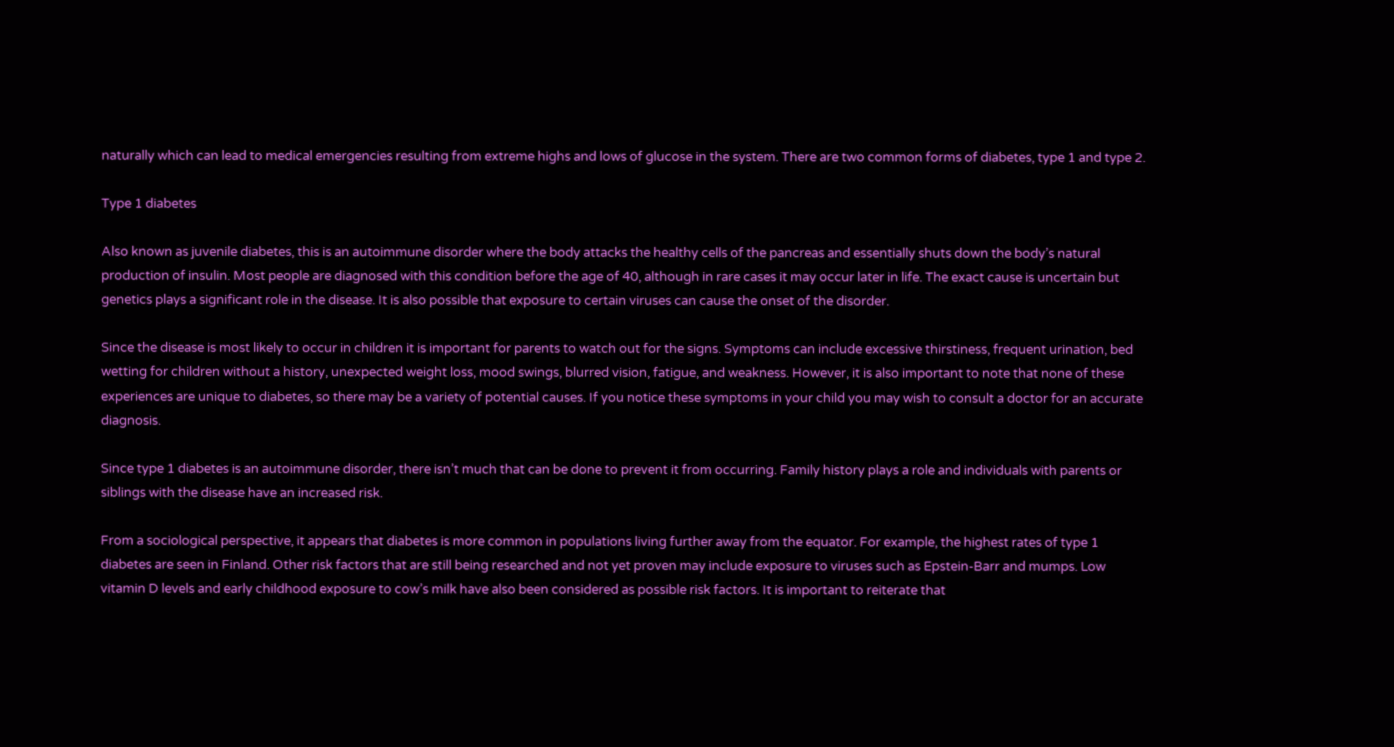naturally which can lead to medical emergencies resulting from extreme highs and lows of glucose in the system. There are two common forms of diabetes, type 1 and type 2.

Type 1 diabetes

Also known as juvenile diabetes, this is an autoimmune disorder where the body attacks the healthy cells of the pancreas and essentially shuts down the body’s natural production of insulin. Most people are diagnosed with this condition before the age of 40, although in rare cases it may occur later in life. The exact cause is uncertain but genetics plays a significant role in the disease. It is also possible that exposure to certain viruses can cause the onset of the disorder.

Since the disease is most likely to occur in children it is important for parents to watch out for the signs. Symptoms can include excessive thirstiness, frequent urination, bed wetting for children without a history, unexpected weight loss, mood swings, blurred vision, fatigue, and weakness. However, it is also important to note that none of these experiences are unique to diabetes, so there may be a variety of potential causes. If you notice these symptoms in your child you may wish to consult a doctor for an accurate diagnosis.

Since type 1 diabetes is an autoimmune disorder, there isn’t much that can be done to prevent it from occurring. Family history plays a role and individuals with parents or siblings with the disease have an increased risk.

From a sociological perspective, it appears that diabetes is more common in populations living further away from the equator. For example, the highest rates of type 1 diabetes are seen in Finland. Other risk factors that are still being researched and not yet proven may include exposure to viruses such as Epstein-Barr and mumps. Low vitamin D levels and early childhood exposure to cow’s milk have also been considered as possible risk factors. It is important to reiterate that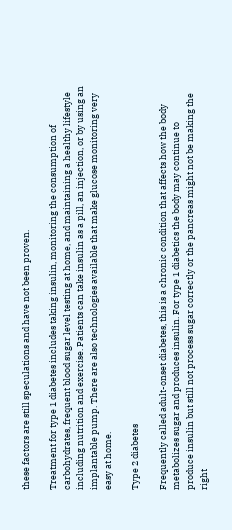these factors are still speculations and have not been proven.

Treatment for type 1 diabetes includes taking insulin, monitoring the consumption of carbohydrates, frequent blood sugar level testing at home, and maintaining a healthy lifestyle including nutrition and exercise. Patients can take insulin as a pill, an injection, or by using an implantable pump. There are also technologies available that make glucose monitoring very easy at home.

Type 2 diabetes

Frequently called adult-onset diabetes, this is a chronic condition that affects how the body metabolizes sugar and produces insulin. For type 1 diabetics the body may continue to produce insulin but still not process sugar correctly or the pancreas might not be making the right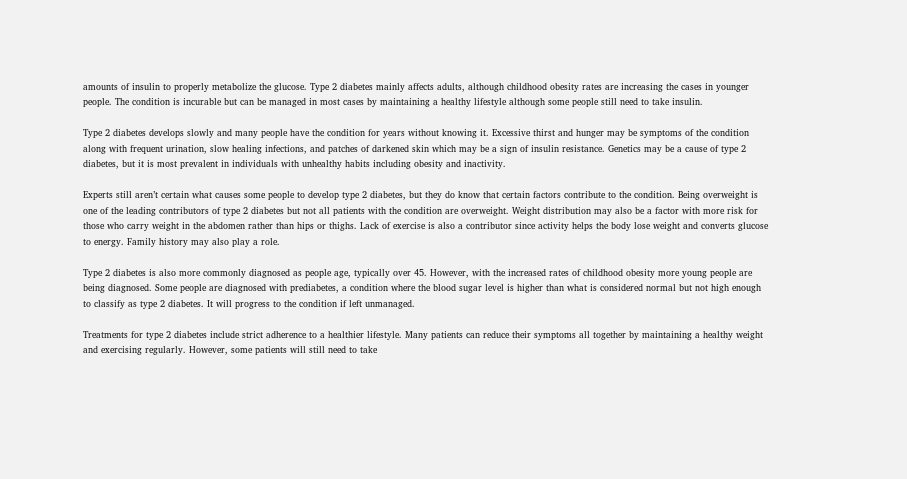amounts of insulin to properly metabolize the glucose. Type 2 diabetes mainly affects adults, although childhood obesity rates are increasing the cases in younger people. The condition is incurable but can be managed in most cases by maintaining a healthy lifestyle although some people still need to take insulin.

Type 2 diabetes develops slowly and many people have the condition for years without knowing it. Excessive thirst and hunger may be symptoms of the condition along with frequent urination, slow healing infections, and patches of darkened skin which may be a sign of insulin resistance. Genetics may be a cause of type 2 diabetes, but it is most prevalent in individuals with unhealthy habits including obesity and inactivity.

Experts still aren’t certain what causes some people to develop type 2 diabetes, but they do know that certain factors contribute to the condition. Being overweight is one of the leading contributors of type 2 diabetes but not all patients with the condition are overweight. Weight distribution may also be a factor with more risk for those who carry weight in the abdomen rather than hips or thighs. Lack of exercise is also a contributor since activity helps the body lose weight and converts glucose to energy. Family history may also play a role.

Type 2 diabetes is also more commonly diagnosed as people age, typically over 45. However, with the increased rates of childhood obesity more young people are being diagnosed. Some people are diagnosed with prediabetes, a condition where the blood sugar level is higher than what is considered normal but not high enough to classify as type 2 diabetes. It will progress to the condition if left unmanaged.

Treatments for type 2 diabetes include strict adherence to a healthier lifestyle. Many patients can reduce their symptoms all together by maintaining a healthy weight and exercising regularly. However, some patients will still need to take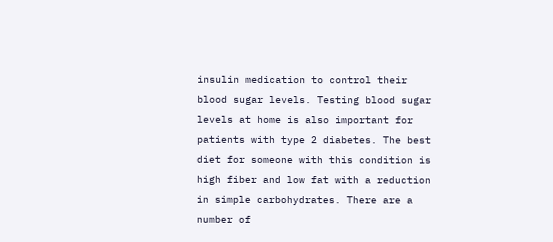insulin medication to control their blood sugar levels. Testing blood sugar levels at home is also important for patients with type 2 diabetes. The best diet for someone with this condition is high fiber and low fat with a reduction in simple carbohydrates. There are a number of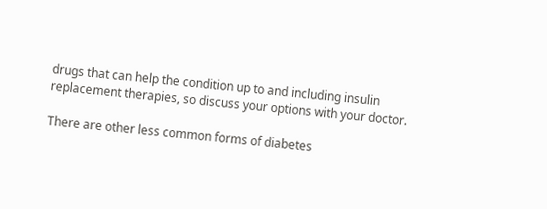drugs that can help the condition up to and including insulin replacement therapies, so discuss your options with your doctor.

There are other less common forms of diabetes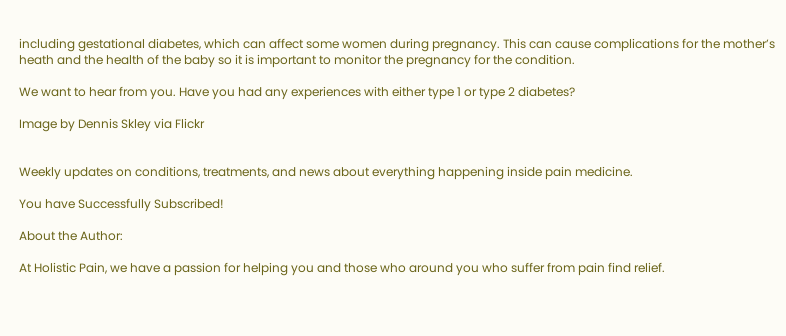including gestational diabetes, which can affect some women during pregnancy. This can cause complications for the mother’s heath and the health of the baby so it is important to monitor the pregnancy for the condition.

We want to hear from you. Have you had any experiences with either type 1 or type 2 diabetes?

Image by Dennis Skley via Flickr


Weekly updates on conditions, treatments, and news about everything happening inside pain medicine.

You have Successfully Subscribed!

About the Author:

At Holistic Pain, we have a passion for helping you and those who around you who suffer from pain find relief.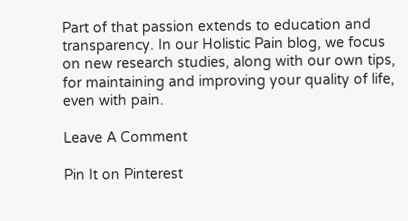Part of that passion extends to education and transparency. In our Holistic Pain blog, we focus on new research studies, along with our own tips, for maintaining and improving your quality of life, even with pain.

Leave A Comment

Pin It on Pinterest